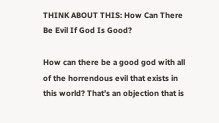THINK ABOUT THIS: How Can There Be Evil If God Is Good?

How can there be a good god with all of the horrendous evil that exists in this world? That’s an objection that is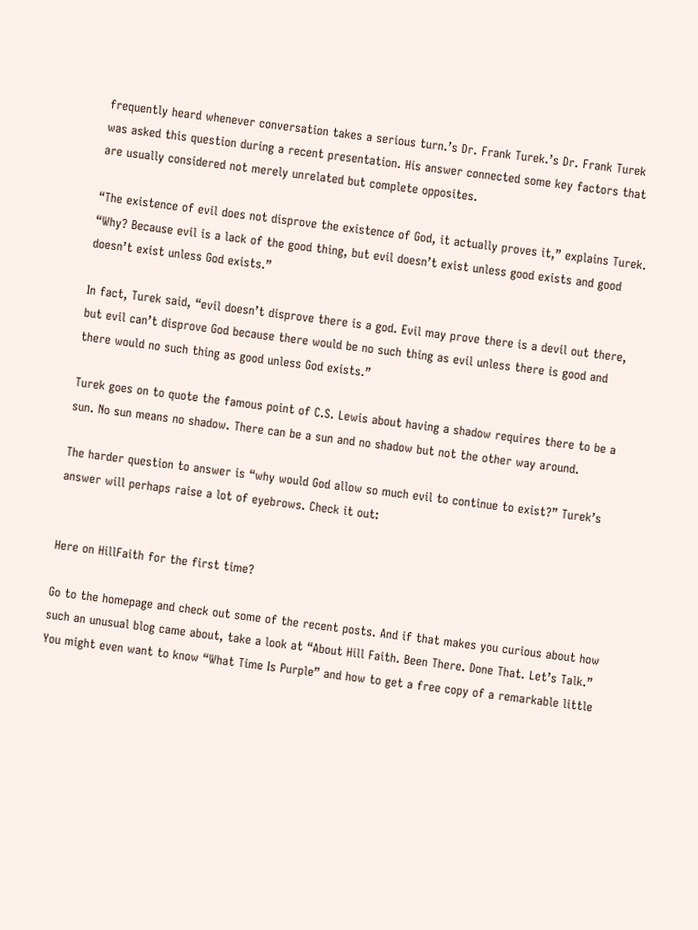frequently heard whenever conversation takes a serious turn.’s Dr. Frank Turek.’s Dr. Frank Turek was asked this question during a recent presentation. His answer connected some key factors that are usually considered not merely unrelated but complete opposites.

“The existence of evil does not disprove the existence of God, it actually proves it,” explains Turek. “Why? Because evil is a lack of the good thing, but evil doesn’t exist unless good exists and good doesn’t exist unless God exists.”

In fact, Turek said, “evil doesn’t disprove there is a god. Evil may prove there is a devil out there, but evil can’t disprove God because there would be no such thing as evil unless there is good and there would no such thing as good unless God exists.”

Turek goes on to quote the famous point of C.S. Lewis about having a shadow requires there to be a sun. No sun means no shadow. There can be a sun and no shadow but not the other way around.

The harder question to answer is “why would God allow so much evil to continue to exist?” Turek’s answer will perhaps raise a lot of eyebrows. Check it out:


Here on HillFaith for the first time?

Go to the homepage and check out some of the recent posts. And if that makes you curious about how such an unusual blog came about, take a look at “About Hill Faith. Been There. Done That. Let’s Talk.” You might even want to know “What Time Is Purple” and how to get a free copy of a remarkable little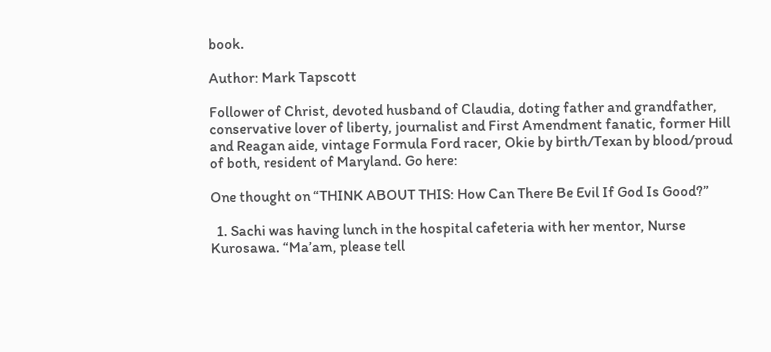book.

Author: Mark Tapscott

Follower of Christ, devoted husband of Claudia, doting father and grandfather, conservative lover of liberty, journalist and First Amendment fanatic, former Hill and Reagan aide, vintage Formula Ford racer, Okie by birth/Texan by blood/proud of both, resident of Maryland. Go here:

One thought on “THINK ABOUT THIS: How Can There Be Evil If God Is Good?”

  1. Sachi was having lunch in the hospital cafeteria with her mentor, Nurse Kurosawa. “Ma’am, please tell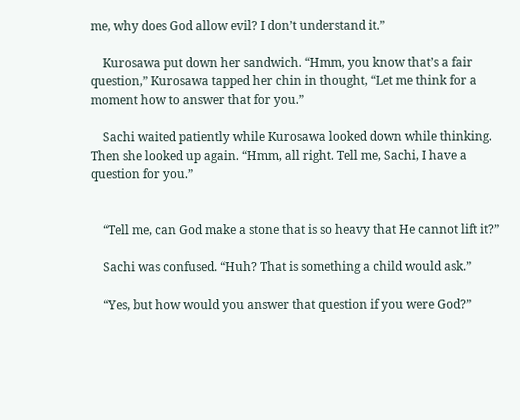me, why does God allow evil? I don’t understand it.”

    Kurosawa put down her sandwich. “Hmm, you know that’s a fair question,” Kurosawa tapped her chin in thought, “Let me think for a moment how to answer that for you.”

    Sachi waited patiently while Kurosawa looked down while thinking. Then she looked up again. “Hmm, all right. Tell me, Sachi, I have a question for you.”


    “Tell me, can God make a stone that is so heavy that He cannot lift it?”

    Sachi was confused. “Huh? That is something a child would ask.”

    “Yes, but how would you answer that question if you were God?”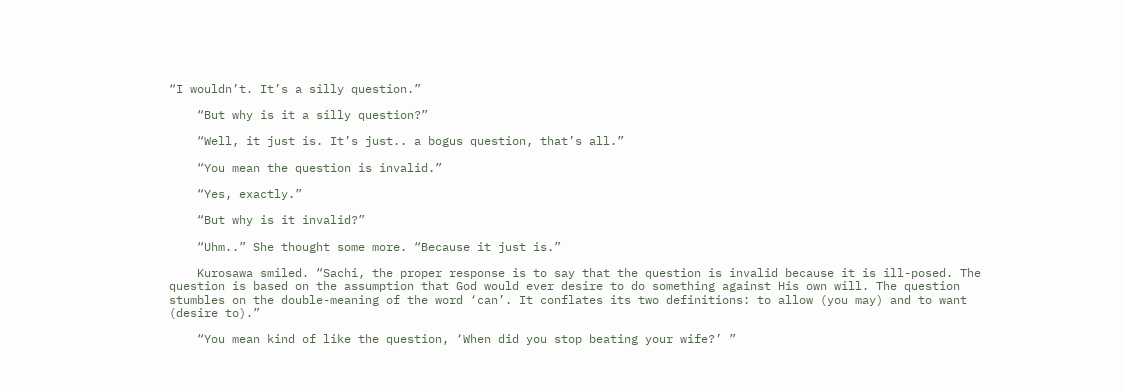“I wouldn’t. It’s a silly question.”

    “But why is it a silly question?”

    “Well, it just is. It’s just.. a bogus question, that’s all.”

    “You mean the question is invalid.”

    “Yes, exactly.”

    “But why is it invalid?”

    “Uhm..” She thought some more. “Because it just is.”

    Kurosawa smiled. “Sachi, the proper response is to say that the question is invalid because it is ill-posed. The question is based on the assumption that God would ever desire to do something against His own will. The question stumbles on the double-meaning of the word ‘can’. It conflates its two definitions: to allow (you may) and to want (desire to).”

    “You mean kind of like the question, ‘When did you stop beating your wife?’ ”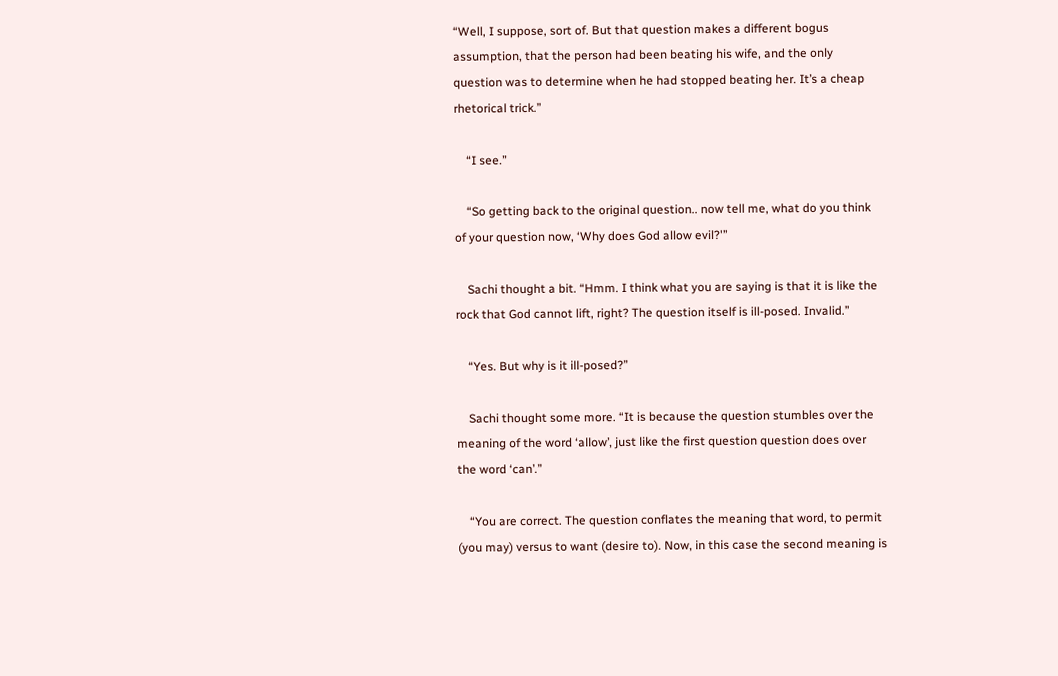“Well, I suppose, sort of. But that question makes a different bogus assumption, that the person had been beating his wife, and the only question was to determine when he had stopped beating her. It’s a cheap rhetorical trick.”

    “I see.”

    “So getting back to the original question.. now tell me, what do you think of your question now, ‘Why does God allow evil?'”

    Sachi thought a bit. “Hmm. I think what you are saying is that it is like the rock that God cannot lift, right? The question itself is ill-posed. Invalid.”

    “Yes. But why is it ill-posed?”

    Sachi thought some more. “It is because the question stumbles over the meaning of the word ‘allow’, just like the first question question does over the word ‘can’.”

    “You are correct. The question conflates the meaning that word, to permit (you may) versus to want (desire to). Now, in this case the second meaning is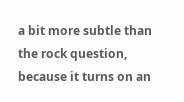a bit more subtle than the rock question, because it turns on an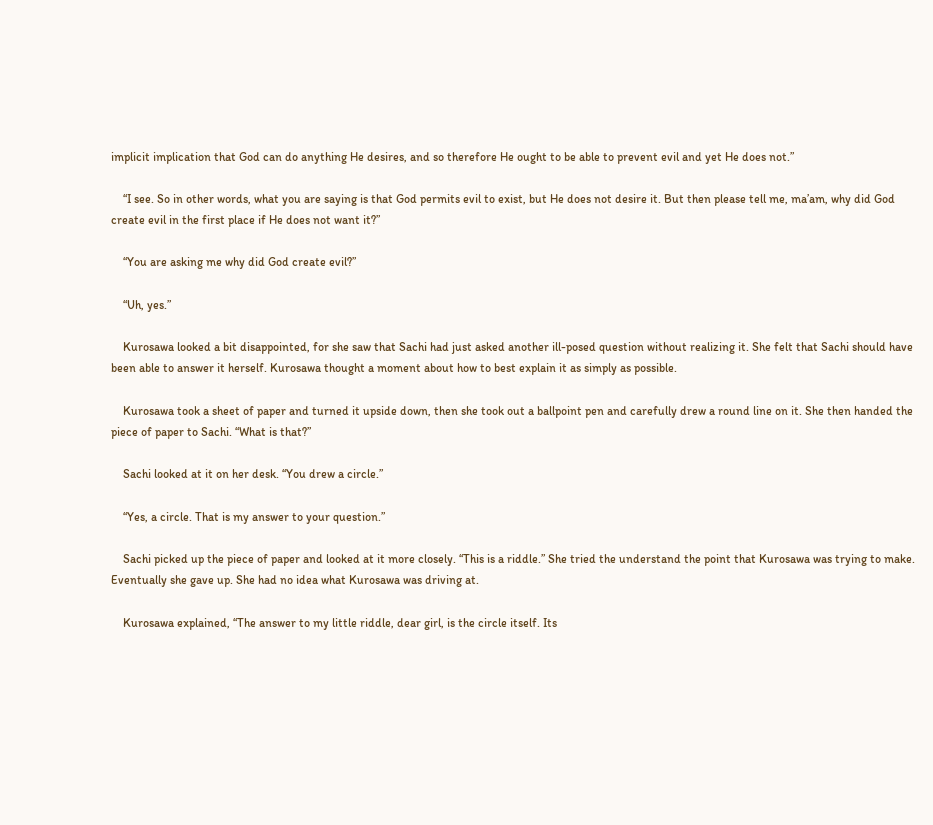implicit implication that God can do anything He desires, and so therefore He ought to be able to prevent evil and yet He does not.”

    “I see. So in other words, what you are saying is that God permits evil to exist, but He does not desire it. But then please tell me, ma’am, why did God create evil in the first place if He does not want it?”

    “You are asking me why did God create evil?”

    “Uh, yes.”

    Kurosawa looked a bit disappointed, for she saw that Sachi had just asked another ill-posed question without realizing it. She felt that Sachi should have been able to answer it herself. Kurosawa thought a moment about how to best explain it as simply as possible.

    Kurosawa took a sheet of paper and turned it upside down, then she took out a ballpoint pen and carefully drew a round line on it. She then handed the piece of paper to Sachi. “What is that?”

    Sachi looked at it on her desk. “You drew a circle.”

    “Yes, a circle. That is my answer to your question.”

    Sachi picked up the piece of paper and looked at it more closely. “This is a riddle.” She tried the understand the point that Kurosawa was trying to make. Eventually she gave up. She had no idea what Kurosawa was driving at.

    Kurosawa explained, “The answer to my little riddle, dear girl, is the circle itself. Its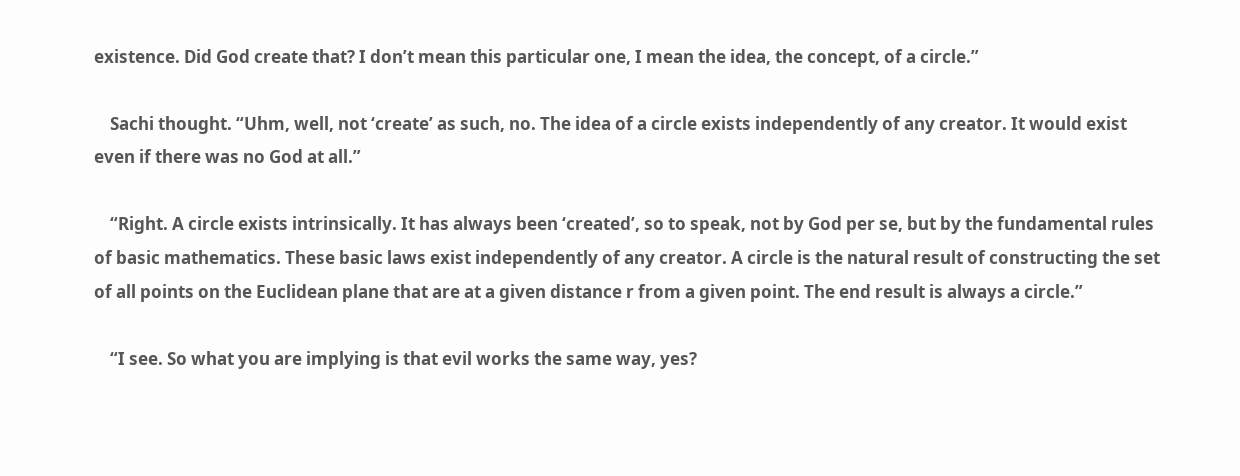existence. Did God create that? I don’t mean this particular one, I mean the idea, the concept, of a circle.”

    Sachi thought. “Uhm, well, not ‘create’ as such, no. The idea of a circle exists independently of any creator. It would exist even if there was no God at all.”

    “Right. A circle exists intrinsically. It has always been ‘created’, so to speak, not by God per se, but by the fundamental rules of basic mathematics. These basic laws exist independently of any creator. A circle is the natural result of constructing the set of all points on the Euclidean plane that are at a given distance r from a given point. The end result is always a circle.”

    “I see. So what you are implying is that evil works the same way, yes?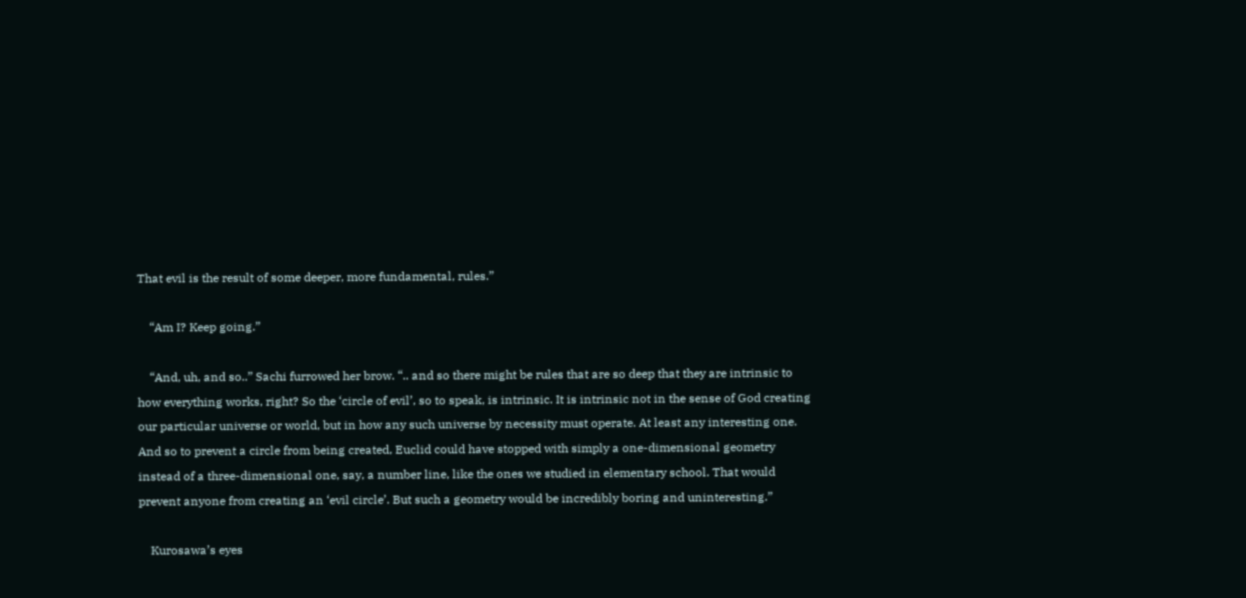That evil is the result of some deeper, more fundamental, rules.”

    “Am I? Keep going.”

    “And, uh, and so..” Sachi furrowed her brow. “.. and so there might be rules that are so deep that they are intrinsic to how everything works, right? So the ‘circle of evil’, so to speak, is intrinsic. It is intrinsic not in the sense of God creating our particular universe or world, but in how any such universe by necessity must operate. At least any interesting one. And so to prevent a circle from being created, Euclid could have stopped with simply a one-dimensional geometry instead of a three-dimensional one, say, a number line, like the ones we studied in elementary school. That would prevent anyone from creating an ‘evil circle’. But such a geometry would be incredibly boring and uninteresting.”

    Kurosawa’s eyes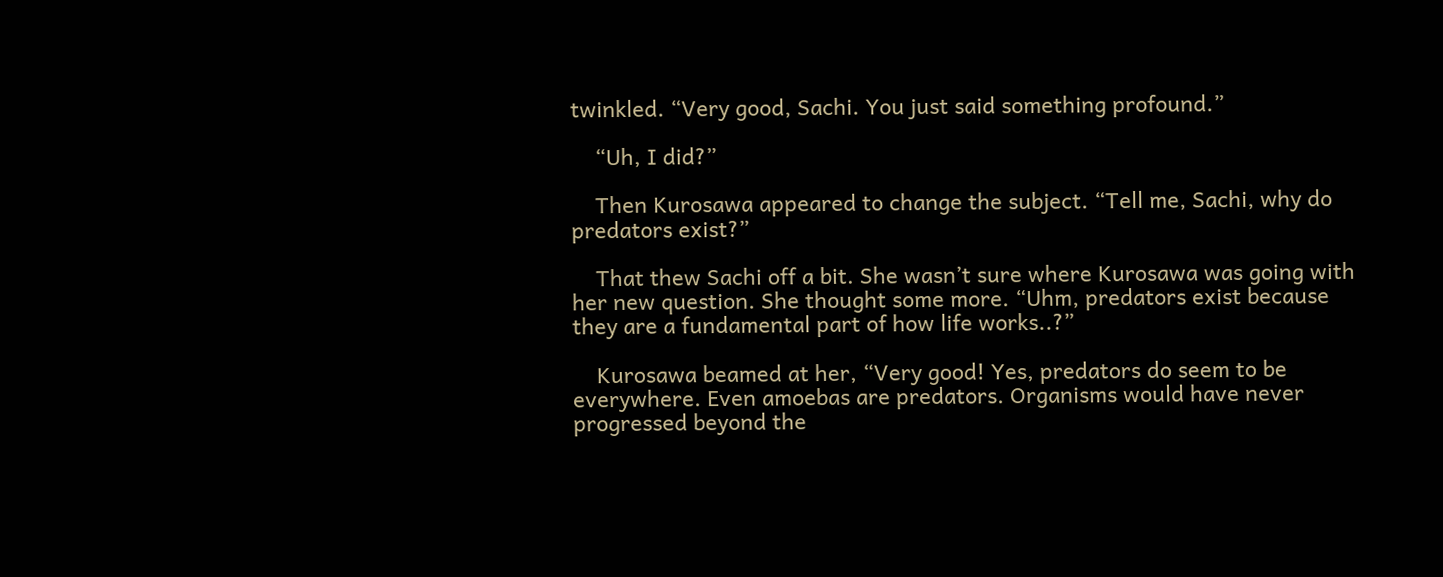twinkled. “Very good, Sachi. You just said something profound.”

    “Uh, I did?”

    Then Kurosawa appeared to change the subject. “Tell me, Sachi, why do predators exist?”

    That thew Sachi off a bit. She wasn’t sure where Kurosawa was going with her new question. She thought some more. “Uhm, predators exist because they are a fundamental part of how life works..?”

    Kurosawa beamed at her, “Very good! Yes, predators do seem to be everywhere. Even amoebas are predators. Organisms would have never progressed beyond the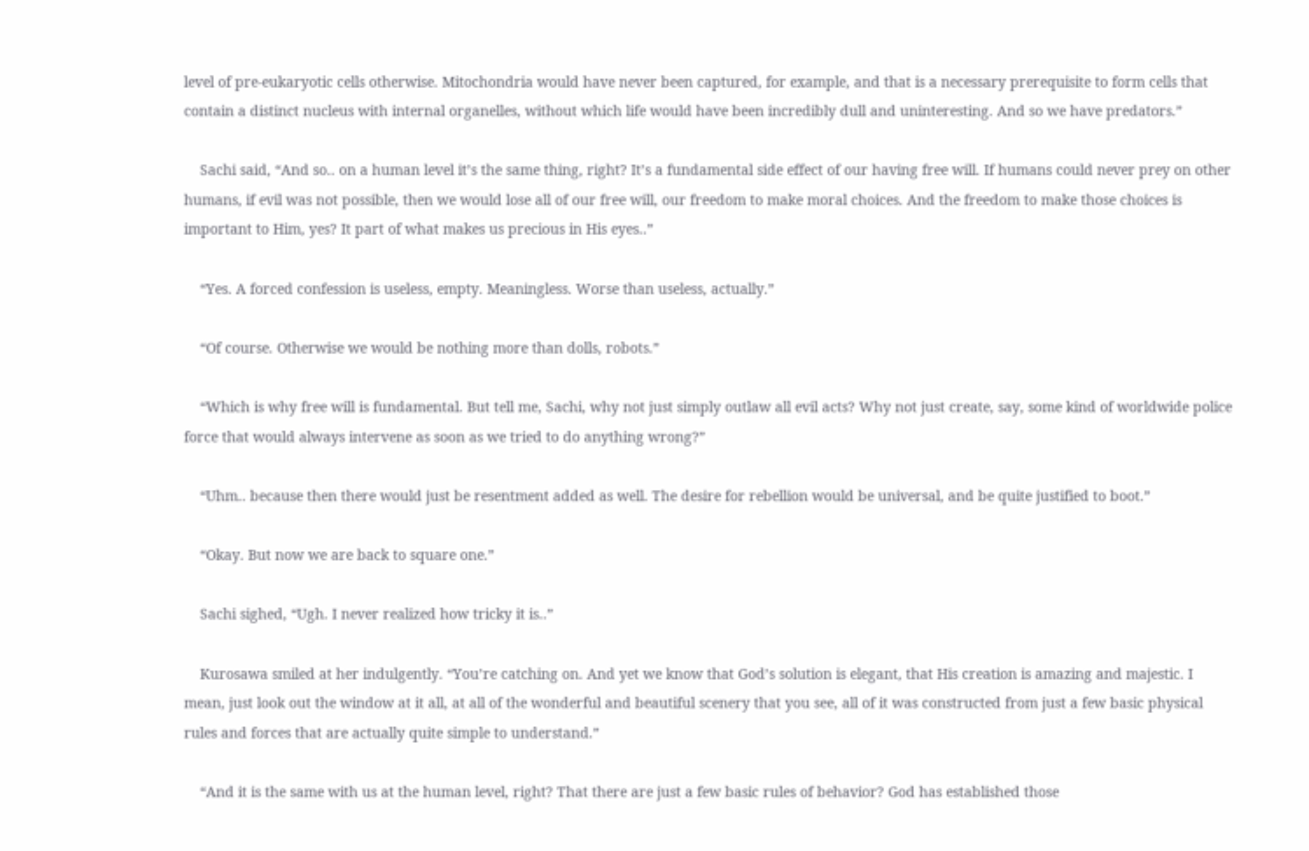level of pre-eukaryotic cells otherwise. Mitochondria would have never been captured, for example, and that is a necessary prerequisite to form cells that contain a distinct nucleus with internal organelles, without which life would have been incredibly dull and uninteresting. And so we have predators.”

    Sachi said, “And so.. on a human level it’s the same thing, right? It’s a fundamental side effect of our having free will. If humans could never prey on other humans, if evil was not possible, then we would lose all of our free will, our freedom to make moral choices. And the freedom to make those choices is important to Him, yes? It part of what makes us precious in His eyes..”

    “Yes. A forced confession is useless, empty. Meaningless. Worse than useless, actually.”

    “Of course. Otherwise we would be nothing more than dolls, robots.”

    “Which is why free will is fundamental. But tell me, Sachi, why not just simply outlaw all evil acts? Why not just create, say, some kind of worldwide police force that would always intervene as soon as we tried to do anything wrong?”

    “Uhm.. because then there would just be resentment added as well. The desire for rebellion would be universal, and be quite justified to boot.”

    “Okay. But now we are back to square one.”

    Sachi sighed, “Ugh. I never realized how tricky it is..”

    Kurosawa smiled at her indulgently. “You’re catching on. And yet we know that God’s solution is elegant, that His creation is amazing and majestic. I mean, just look out the window at it all, at all of the wonderful and beautiful scenery that you see, all of it was constructed from just a few basic physical rules and forces that are actually quite simple to understand.”

    “And it is the same with us at the human level, right? That there are just a few basic rules of behavior? God has established those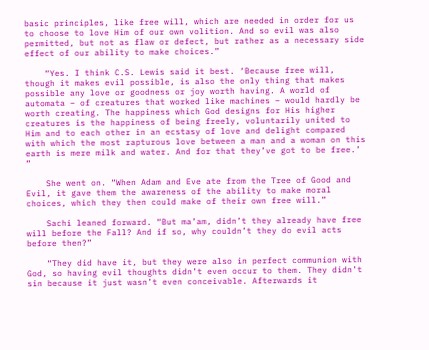basic principles, like free will, which are needed in order for us to choose to love Him of our own volition. And so evil was also permitted, but not as flaw or defect, but rather as a necessary side effect of our ability to make choices.”

    “Yes. I think C.S. Lewis said it best. ‘Because free will, though it makes evil possible, is also the only thing that makes possible any love or goodness or joy worth having. A world of automata – of creatures that worked like machines – would hardly be worth creating. The happiness which God designs for His higher creatures is the happiness of being freely, voluntarily united to Him and to each other in an ecstasy of love and delight compared with which the most rapturous love between a man and a woman on this earth is mere milk and water. And for that they’ve got to be free.’ ”

    She went on. “When Adam and Eve ate from the Tree of Good and Evil, it gave them the awareness of the ability to make moral choices, which they then could make of their own free will.”

    Sachi leaned forward. “But ma’am, didn’t they already have free will before the Fall? And if so, why couldn’t they do evil acts before then?”

    “They did have it, but they were also in perfect communion with God, so having evil thoughts didn’t even occur to them. They didn’t sin because it just wasn’t even conceivable. Afterwards it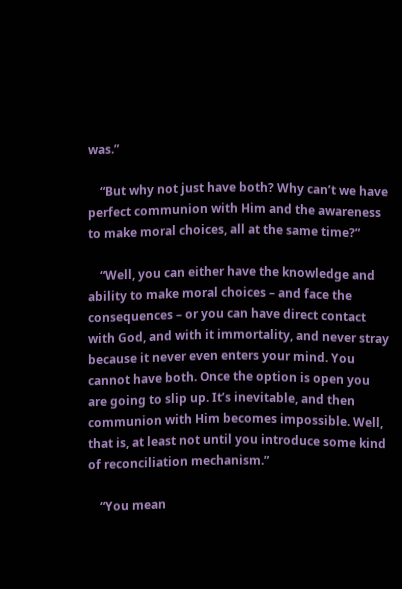was.”

    “But why not just have both? Why can’t we have perfect communion with Him and the awareness to make moral choices, all at the same time?”

    “Well, you can either have the knowledge and ability to make moral choices – and face the consequences – or you can have direct contact with God, and with it immortality, and never stray because it never even enters your mind. You cannot have both. Once the option is open you are going to slip up. It’s inevitable, and then communion with Him becomes impossible. Well, that is, at least not until you introduce some kind of reconciliation mechanism.”

    “You mean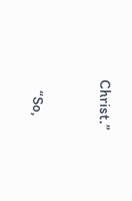Christ.”


    “So,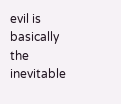evil is basically the inevitable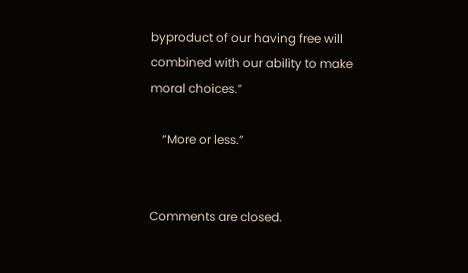byproduct of our having free will combined with our ability to make moral choices.”

    “More or less.”


Comments are closed.